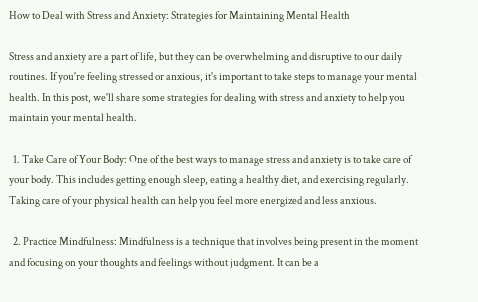How to Deal with Stress and Anxiety: Strategies for Maintaining Mental Health

Stress and anxiety are a part of life, but they can be overwhelming and disruptive to our daily routines. If you're feeling stressed or anxious, it's important to take steps to manage your mental health. In this post, we'll share some strategies for dealing with stress and anxiety to help you maintain your mental health.

  1. Take Care of Your Body: One of the best ways to manage stress and anxiety is to take care of your body. This includes getting enough sleep, eating a healthy diet, and exercising regularly. Taking care of your physical health can help you feel more energized and less anxious.

  2. Practice Mindfulness: Mindfulness is a technique that involves being present in the moment and focusing on your thoughts and feelings without judgment. It can be a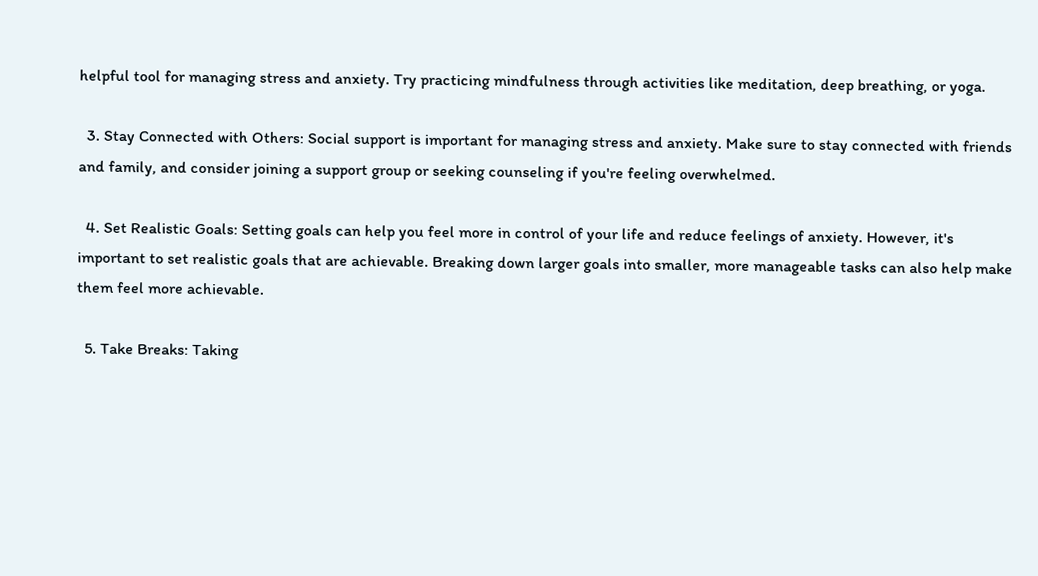helpful tool for managing stress and anxiety. Try practicing mindfulness through activities like meditation, deep breathing, or yoga.

  3. Stay Connected with Others: Social support is important for managing stress and anxiety. Make sure to stay connected with friends and family, and consider joining a support group or seeking counseling if you're feeling overwhelmed.

  4. Set Realistic Goals: Setting goals can help you feel more in control of your life and reduce feelings of anxiety. However, it's important to set realistic goals that are achievable. Breaking down larger goals into smaller, more manageable tasks can also help make them feel more achievable.

  5. Take Breaks: Taking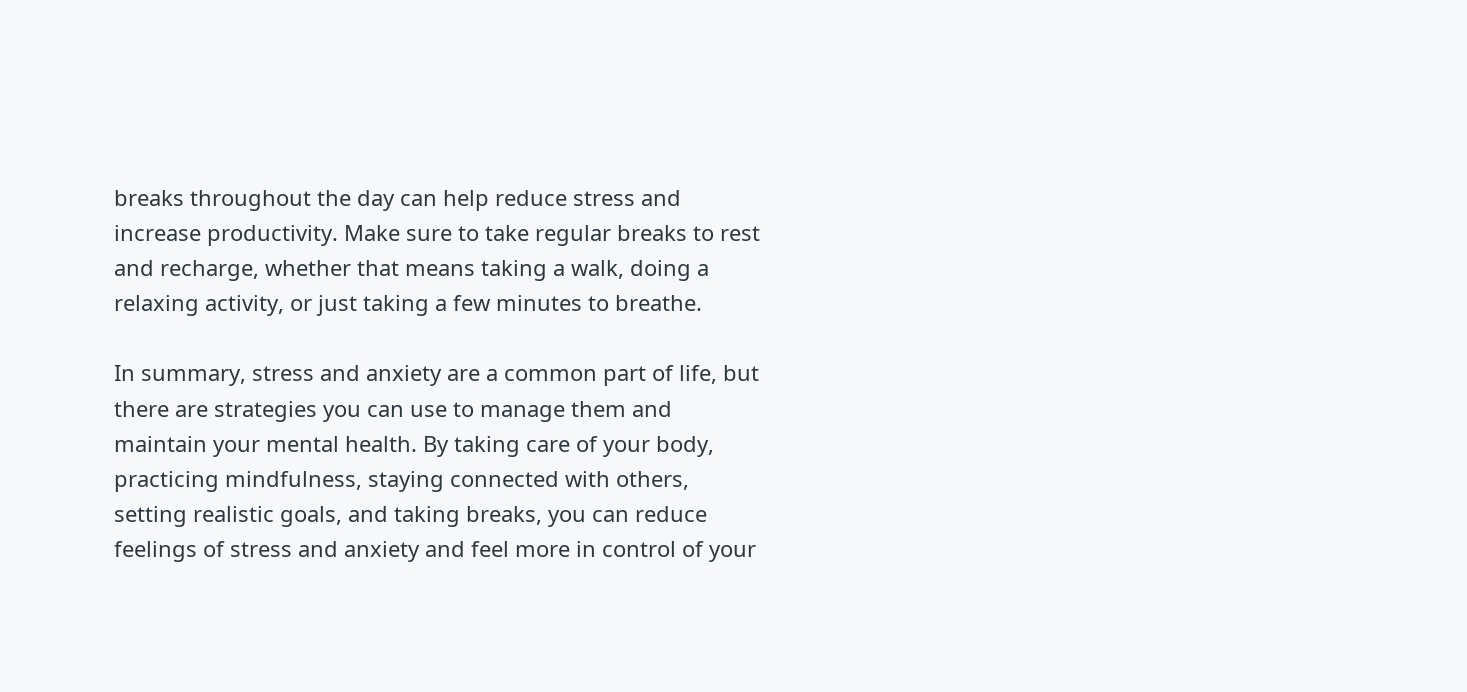breaks throughout the day can help reduce stress and increase productivity. Make sure to take regular breaks to rest and recharge, whether that means taking a walk, doing a relaxing activity, or just taking a few minutes to breathe.

In summary, stress and anxiety are a common part of life, but there are strategies you can use to manage them and maintain your mental health. By taking care of your body, practicing mindfulness, staying connected with others, setting realistic goals, and taking breaks, you can reduce feelings of stress and anxiety and feel more in control of your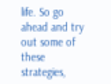life. So go ahead and try out some of these strategies,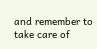and remember to take care of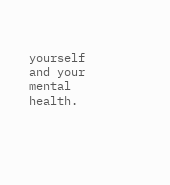yourself and your mental health.